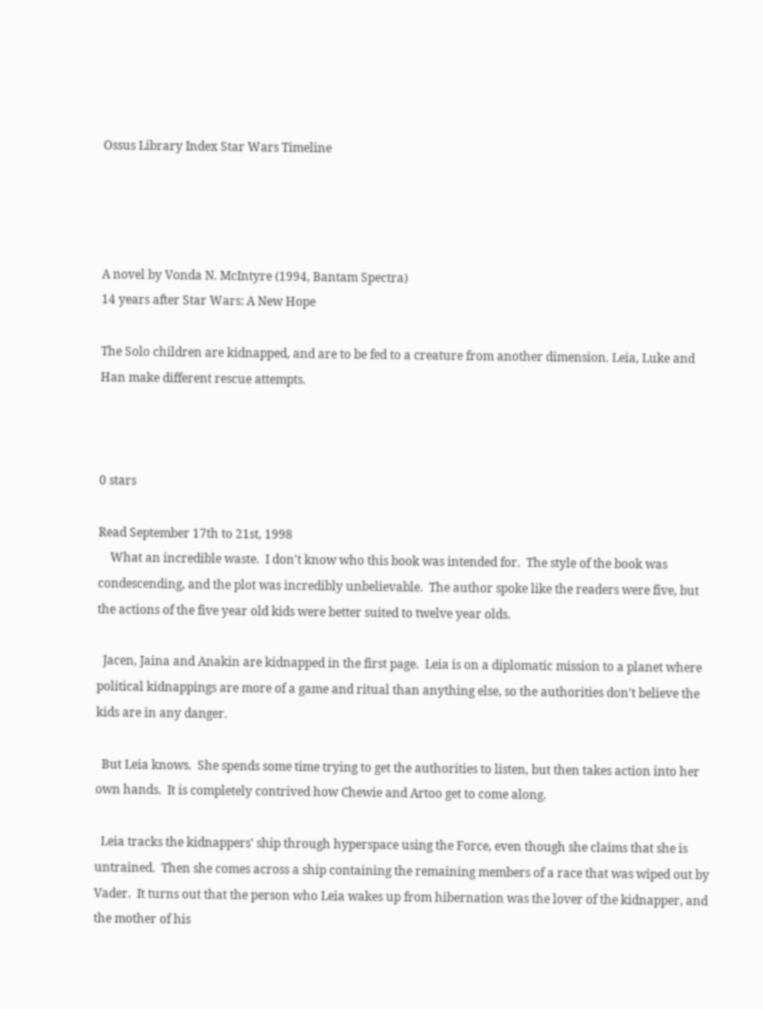Ossus Library Index Star Wars Timeline




A novel by Vonda N. McIntyre (1994, Bantam Spectra)
14 years after Star Wars: A New Hope

The Solo children are kidnapped, and are to be fed to a creature from another dimension. Leia, Luke and Han make different rescue attempts.



0 stars

Read September 17th to 21st, 1998
    What an incredible waste.  I don't know who this book was intended for.  The style of the book was condescending, and the plot was incredibly unbelievable.  The author spoke like the readers were five, but the actions of the five year old kids were better suited to twelve year olds.

  Jacen, Jaina and Anakin are kidnapped in the first page.  Leia is on a diplomatic mission to a planet where political kidnappings are more of a game and ritual than anything else, so the authorities don't believe the kids are in any danger.

  But Leia knows.  She spends some time trying to get the authorities to listen, but then takes action into her own hands.  It is completely contrived how Chewie and Artoo get to come along.

  Leia tracks the kidnappers' ship through hyperspace using the Force, even though she claims that she is untrained.  Then she comes across a ship containing the remaining members of a race that was wiped out by Vader.  It turns out that the person who Leia wakes up from hibernation was the lover of the kidnapper, and the mother of his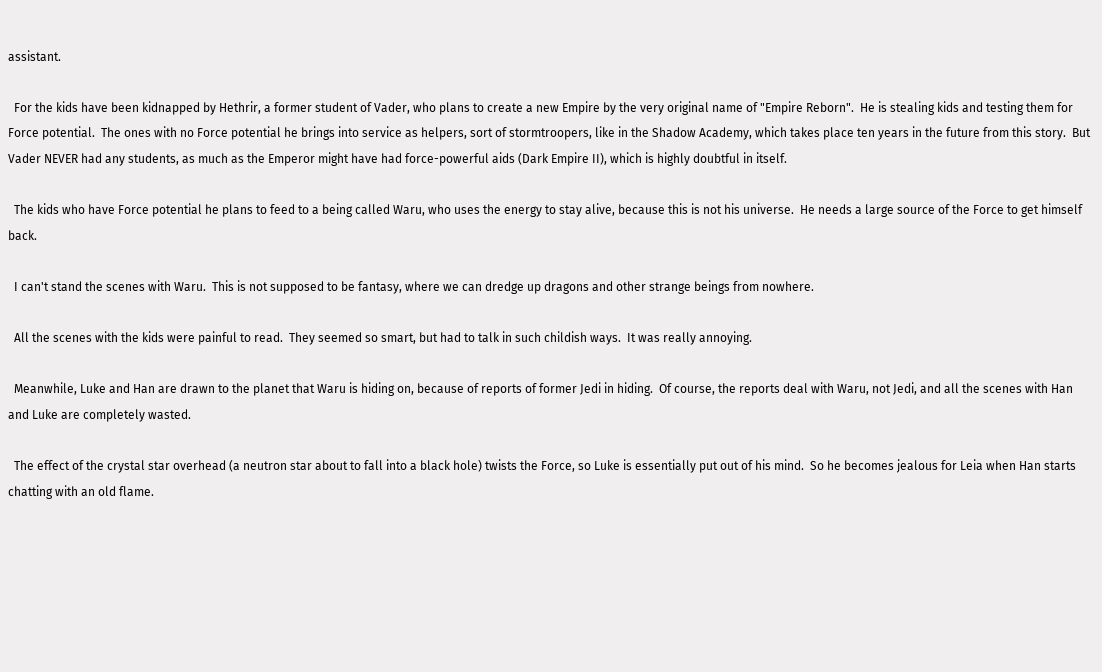assistant.

  For the kids have been kidnapped by Hethrir, a former student of Vader, who plans to create a new Empire by the very original name of "Empire Reborn".  He is stealing kids and testing them for Force potential.  The ones with no Force potential he brings into service as helpers, sort of stormtroopers, like in the Shadow Academy, which takes place ten years in the future from this story.  But Vader NEVER had any students, as much as the Emperor might have had force-powerful aids (Dark Empire II), which is highly doubtful in itself.

  The kids who have Force potential he plans to feed to a being called Waru, who uses the energy to stay alive, because this is not his universe.  He needs a large source of the Force to get himself back.

  I can't stand the scenes with Waru.  This is not supposed to be fantasy, where we can dredge up dragons and other strange beings from nowhere.

  All the scenes with the kids were painful to read.  They seemed so smart, but had to talk in such childish ways.  It was really annoying.

  Meanwhile, Luke and Han are drawn to the planet that Waru is hiding on, because of reports of former Jedi in hiding.  Of course, the reports deal with Waru, not Jedi, and all the scenes with Han and Luke are completely wasted.

  The effect of the crystal star overhead (a neutron star about to fall into a black hole) twists the Force, so Luke is essentially put out of his mind.  So he becomes jealous for Leia when Han starts chatting with an old flame.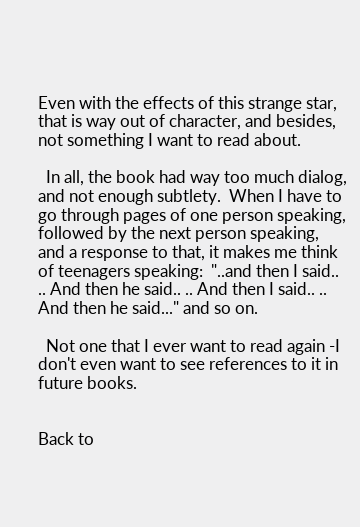Even with the effects of this strange star, that is way out of character, and besides, not something I want to read about.

  In all, the book had way too much dialog, and not enough subtlety.  When I have to go through pages of one person speaking, followed by the next person speaking, and a response to that, it makes me think of teenagers speaking:  "..and then I said.. .. And then he said.. .. And then I said.. .. And then he said..." and so on.

  Not one that I ever want to read again -I don't even want to see references to it in future books.


Back to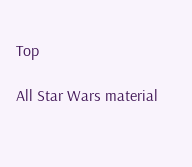Top

All Star Wars material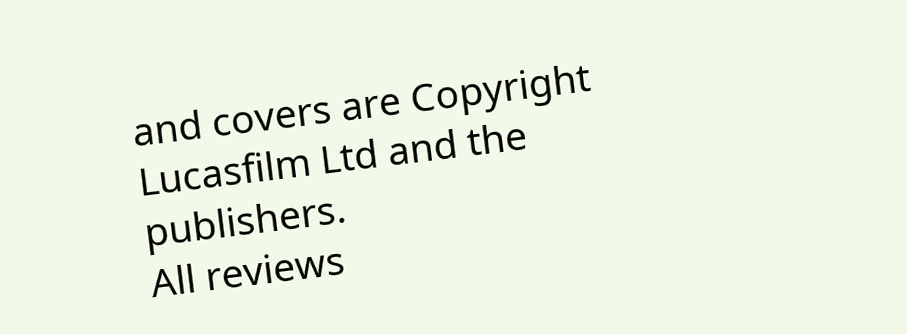and covers are Copyright Lucasfilm Ltd and the publishers.
All reviews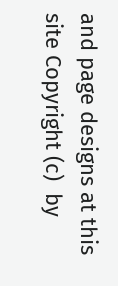and page designs at this site Copyright (c)  by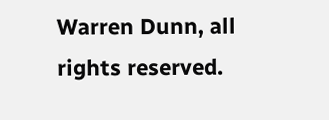Warren Dunn, all rights reserved.